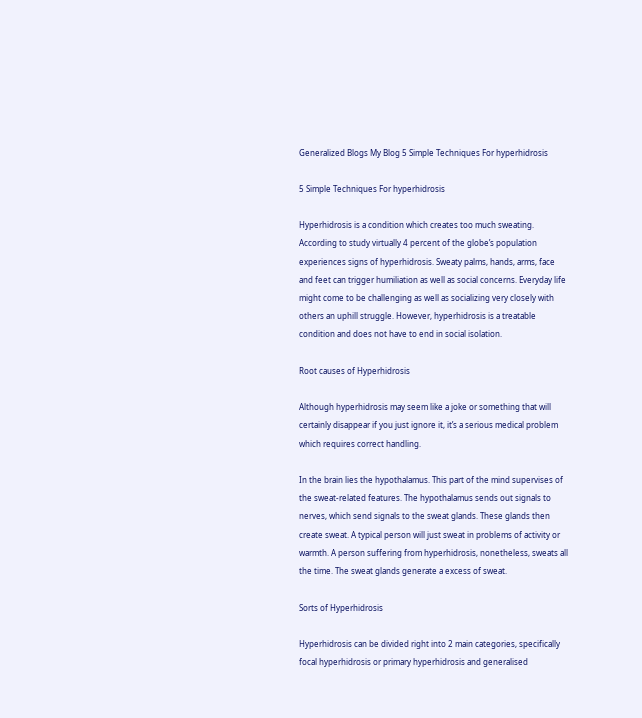Generalized Blogs My Blog 5 Simple Techniques For hyperhidrosis

5 Simple Techniques For hyperhidrosis

Hyperhidrosis is a condition which creates too much sweating. According to study virtually 4 percent of the globe’s population experiences signs of hyperhidrosis. Sweaty palms, hands, arms, face and feet can trigger humiliation as well as social concerns. Everyday life might come to be challenging as well as socializing very closely with others an uphill struggle. However, hyperhidrosis is a treatable condition and does not have to end in social isolation.

Root causes of Hyperhidrosis

Although hyperhidrosis may seem like a joke or something that will certainly disappear if you just ignore it, it’s a serious medical problem which requires correct handling.

In the brain lies the hypothalamus. This part of the mind supervises of the sweat-related features. The hypothalamus sends out signals to nerves, which send signals to the sweat glands. These glands then create sweat. A typical person will just sweat in problems of activity or warmth. A person suffering from hyperhidrosis, nonetheless, sweats all the time. The sweat glands generate a excess of sweat.

Sorts of Hyperhidrosis

Hyperhidrosis can be divided right into 2 main categories, specifically focal hyperhidrosis or primary hyperhidrosis and generalised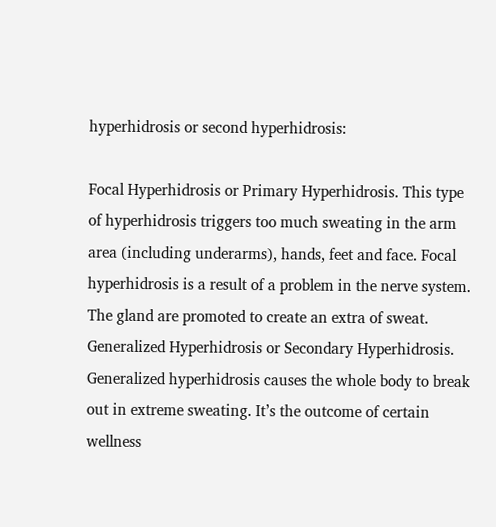hyperhidrosis or second hyperhidrosis:

Focal Hyperhidrosis or Primary Hyperhidrosis. This type of hyperhidrosis triggers too much sweating in the arm area (including underarms), hands, feet and face. Focal hyperhidrosis is a result of a problem in the nerve system. The gland are promoted to create an extra of sweat.
Generalized Hyperhidrosis or Secondary Hyperhidrosis. Generalized hyperhidrosis causes the whole body to break out in extreme sweating. It’s the outcome of certain wellness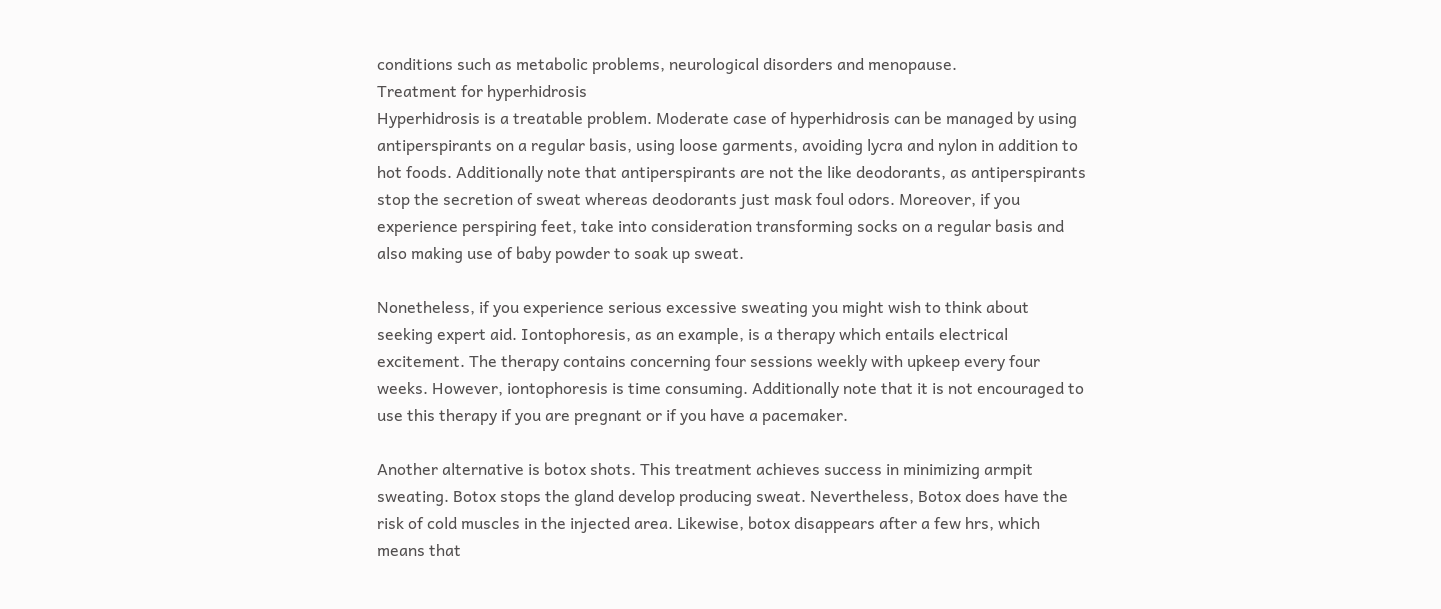conditions such as metabolic problems, neurological disorders and menopause.
Treatment for hyperhidrosis
Hyperhidrosis is a treatable problem. Moderate case of hyperhidrosis can be managed by using antiperspirants on a regular basis, using loose garments, avoiding lycra and nylon in addition to hot foods. Additionally note that antiperspirants are not the like deodorants, as antiperspirants stop the secretion of sweat whereas deodorants just mask foul odors. Moreover, if you experience perspiring feet, take into consideration transforming socks on a regular basis and also making use of baby powder to soak up sweat.

Nonetheless, if you experience serious excessive sweating you might wish to think about seeking expert aid. Iontophoresis, as an example, is a therapy which entails electrical excitement. The therapy contains concerning four sessions weekly with upkeep every four weeks. However, iontophoresis is time consuming. Additionally note that it is not encouraged to use this therapy if you are pregnant or if you have a pacemaker.

Another alternative is botox shots. This treatment achieves success in minimizing armpit sweating. Botox stops the gland develop producing sweat. Nevertheless, Botox does have the risk of cold muscles in the injected area. Likewise, botox disappears after a few hrs, which means that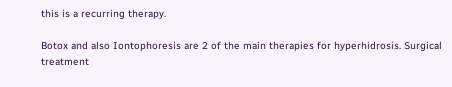this is a recurring therapy.

Botox and also Iontophoresis are 2 of the main therapies for hyperhidrosis. Surgical treatment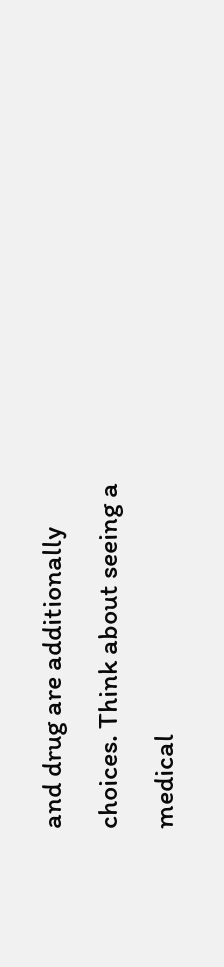and drug are additionally choices. Think about seeing a medical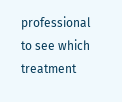professional to see which treatment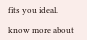fits you ideal.

know more about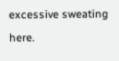excessive sweating here.